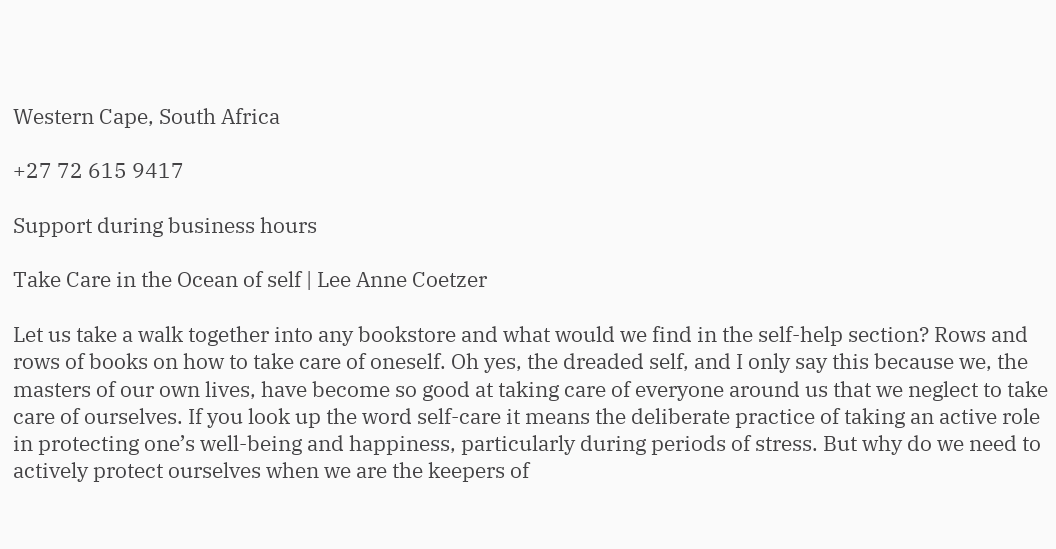Western Cape, South Africa

+27 72 615 9417

Support during business hours

Take Care in the Ocean of self | Lee Anne Coetzer

Let us take a walk together into any bookstore and what would we find in the self-help section? Rows and rows of books on how to take care of oneself. Oh yes, the dreaded self, and I only say this because we, the masters of our own lives, have become so good at taking care of everyone around us that we neglect to take care of ourselves. If you look up the word self-care it means the deliberate practice of taking an active role in protecting one’s well-being and happiness, particularly during periods of stress. But why do we need to actively protect ourselves when we are the keepers of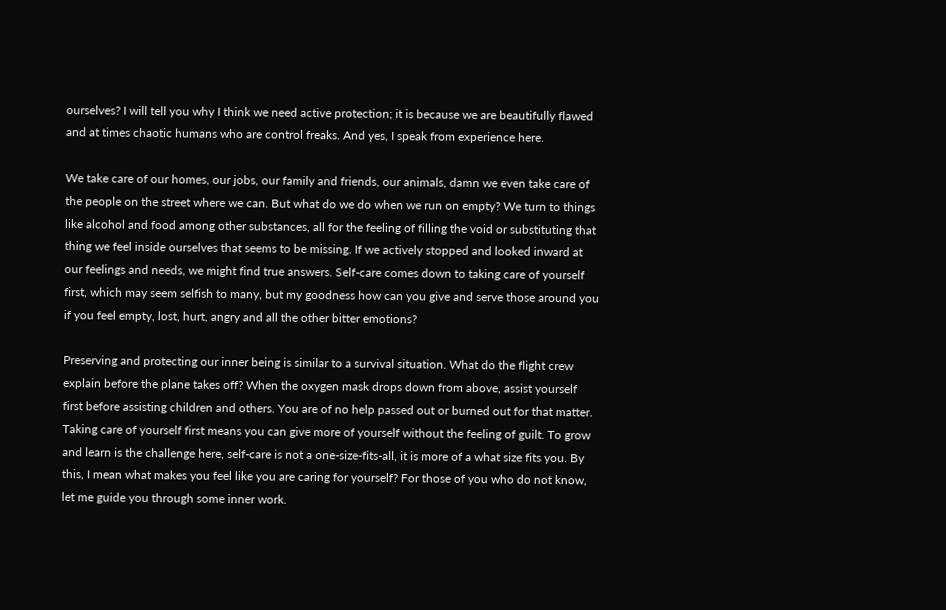ourselves? I will tell you why I think we need active protection; it is because we are beautifully flawed and at times chaotic humans who are control freaks. And yes, I speak from experience here.

We take care of our homes, our jobs, our family and friends, our animals, damn we even take care of the people on the street where we can. But what do we do when we run on empty? We turn to things like alcohol and food among other substances, all for the feeling of filling the void or substituting that thing we feel inside ourselves that seems to be missing. If we actively stopped and looked inward at our feelings and needs, we might find true answers. Self-care comes down to taking care of yourself first, which may seem selfish to many, but my goodness how can you give and serve those around you if you feel empty, lost, hurt, angry and all the other bitter emotions?

Preserving and protecting our inner being is similar to a survival situation. What do the flight crew explain before the plane takes off? When the oxygen mask drops down from above, assist yourself first before assisting children and others. You are of no help passed out or burned out for that matter. Taking care of yourself first means you can give more of yourself without the feeling of guilt. To grow and learn is the challenge here, self-care is not a one-size-fits-all, it is more of a what size fits you. By this, I mean what makes you feel like you are caring for yourself? For those of you who do not know, let me guide you through some inner work.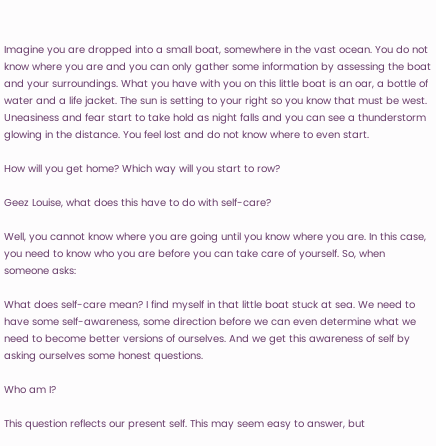Imagine you are dropped into a small boat, somewhere in the vast ocean. You do not know where you are and you can only gather some information by assessing the boat and your surroundings. What you have with you on this little boat is an oar, a bottle of water and a life jacket. The sun is setting to your right so you know that must be west. Uneasiness and fear start to take hold as night falls and you can see a thunderstorm glowing in the distance. You feel lost and do not know where to even start.

How will you get home? Which way will you start to row?

Geez Louise, what does this have to do with self-care?

Well, you cannot know where you are going until you know where you are. In this case, you need to know who you are before you can take care of yourself. So, when someone asks:

What does self-care mean? I find myself in that little boat stuck at sea. We need to have some self-awareness, some direction before we can even determine what we need to become better versions of ourselves. And we get this awareness of self by asking ourselves some honest questions.

Who am I?

This question reflects our present self. This may seem easy to answer, but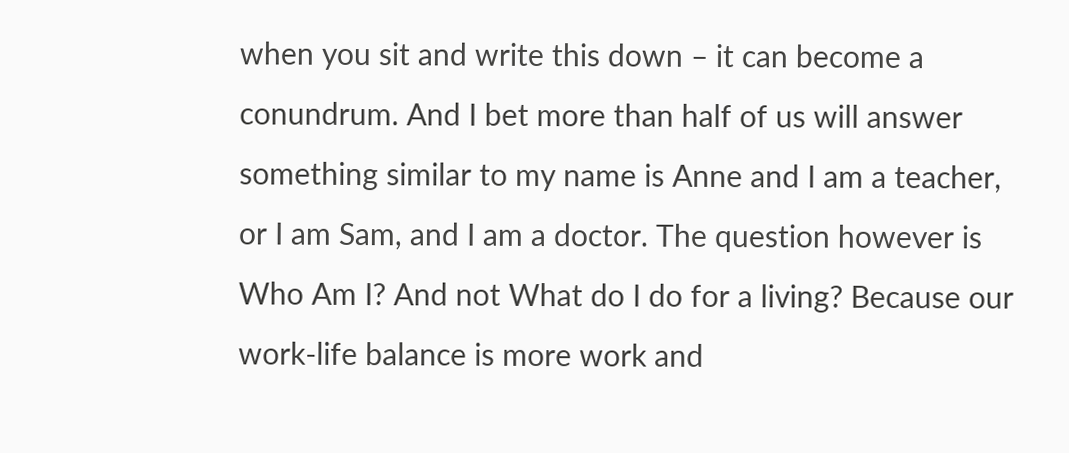when you sit and write this down – it can become a conundrum. And I bet more than half of us will answer something similar to my name is Anne and I am a teacher, or I am Sam, and I am a doctor. The question however is Who Am I? And not What do I do for a living? Because our work-life balance is more work and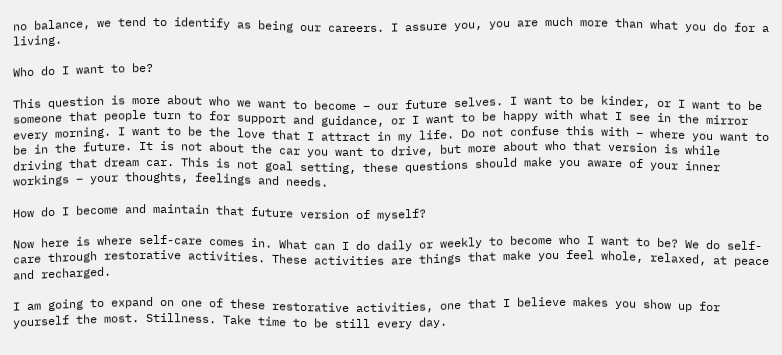no balance, we tend to identify as being our careers. I assure you, you are much more than what you do for a living.

Who do I want to be?

This question is more about who we want to become – our future selves. I want to be kinder, or I want to be someone that people turn to for support and guidance, or I want to be happy with what I see in the mirror every morning. I want to be the love that I attract in my life. Do not confuse this with – where you want to be in the future. It is not about the car you want to drive, but more about who that version is while driving that dream car. This is not goal setting, these questions should make you aware of your inner workings – your thoughts, feelings and needs.

How do I become and maintain that future version of myself?

Now here is where self-care comes in. What can I do daily or weekly to become who I want to be? We do self- care through restorative activities. These activities are things that make you feel whole, relaxed, at peace and recharged.

I am going to expand on one of these restorative activities, one that I believe makes you show up for yourself the most. Stillness. Take time to be still every day.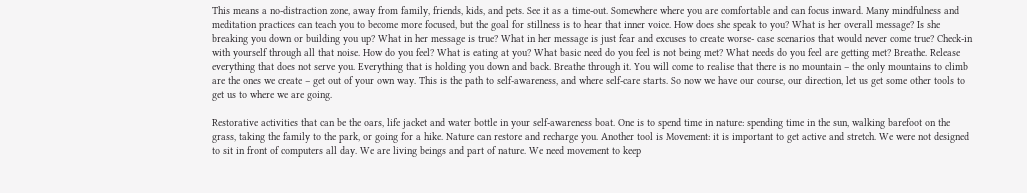This means a no-distraction zone, away from family, friends, kids, and pets. See it as a time-out. Somewhere where you are comfortable and can focus inward. Many mindfulness and meditation practices can teach you to become more focused, but the goal for stillness is to hear that inner voice. How does she speak to you? What is her overall message? Is she breaking you down or building you up? What in her message is true? What in her message is just fear and excuses to create worse- case scenarios that would never come true? Check-in with yourself through all that noise. How do you feel? What is eating at you? What basic need do you feel is not being met? What needs do you feel are getting met? Breathe. Release everything that does not serve you. Everything that is holding you down and back. Breathe through it. You will come to realise that there is no mountain – the only mountains to climb are the ones we create – get out of your own way. This is the path to self-awareness, and where self-care starts. So now we have our course, our direction, let us get some other tools to get us to where we are going.

Restorative activities that can be the oars, life jacket and water bottle in your self-awareness boat. One is to spend time in nature: spending time in the sun, walking barefoot on the grass, taking the family to the park, or going for a hike. Nature can restore and recharge you. Another tool is Movement: it is important to get active and stretch. We were not designed to sit in front of computers all day. We are living beings and part of nature. We need movement to keep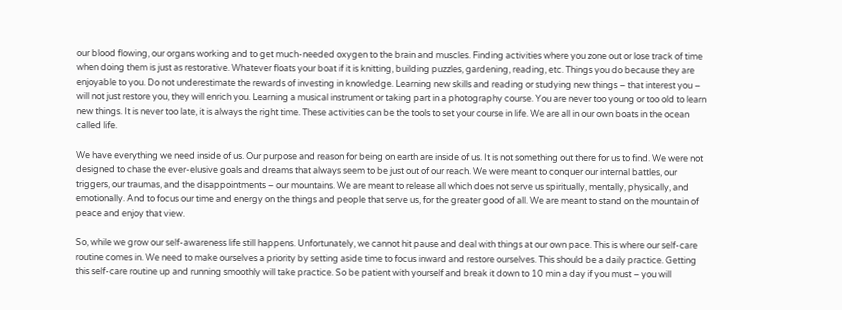our blood flowing, our organs working and to get much-needed oxygen to the brain and muscles. Finding activities where you zone out or lose track of time when doing them is just as restorative. Whatever floats your boat if it is knitting, building puzzles, gardening, reading, etc. Things you do because they are enjoyable to you. Do not underestimate the rewards of investing in knowledge. Learning new skills and reading or studying new things – that interest you – will not just restore you, they will enrich you. Learning a musical instrument or taking part in a photography course. You are never too young or too old to learn new things. It is never too late, it is always the right time. These activities can be the tools to set your course in life. We are all in our own boats in the ocean called life.

We have everything we need inside of us. Our purpose and reason for being on earth are inside of us. It is not something out there for us to find. We were not designed to chase the ever-elusive goals and dreams that always seem to be just out of our reach. We were meant to conquer our internal battles, our triggers, our traumas, and the disappointments – our mountains. We are meant to release all which does not serve us spiritually, mentally, physically, and emotionally. And to focus our time and energy on the things and people that serve us, for the greater good of all. We are meant to stand on the mountain of peace and enjoy that view.

So, while we grow our self-awareness life still happens. Unfortunately, we cannot hit pause and deal with things at our own pace. This is where our self-care routine comes in. We need to make ourselves a priority by setting aside time to focus inward and restore ourselves. This should be a daily practice. Getting this self-care routine up and running smoothly will take practice. So be patient with yourself and break it down to 10 min a day if you must – you will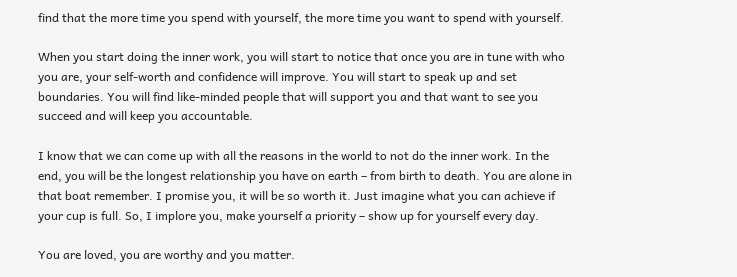find that the more time you spend with yourself, the more time you want to spend with yourself.

When you start doing the inner work, you will start to notice that once you are in tune with who you are, your self-worth and confidence will improve. You will start to speak up and set boundaries. You will find like-minded people that will support you and that want to see you succeed and will keep you accountable.

I know that we can come up with all the reasons in the world to not do the inner work. In the end, you will be the longest relationship you have on earth – from birth to death. You are alone in that boat remember. I promise you, it will be so worth it. Just imagine what you can achieve if your cup is full. So, I implore you, make yourself a priority – show up for yourself every day.

You are loved, you are worthy and you matter.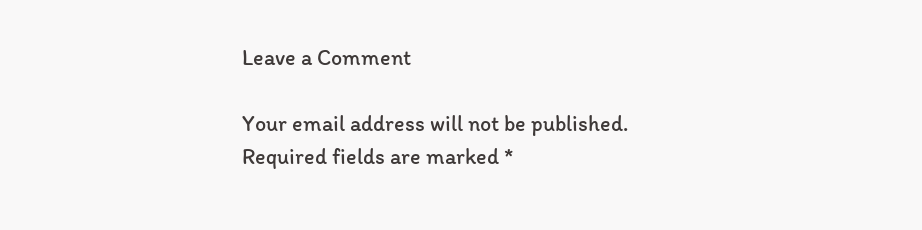Leave a Comment

Your email address will not be published. Required fields are marked *